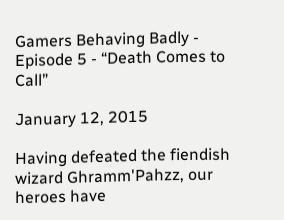Gamers Behaving Badly - Episode 5 - “Death Comes to Call”

January 12, 2015

Having defeated the fiendish wizard Ghramm'Pahzz, our heroes have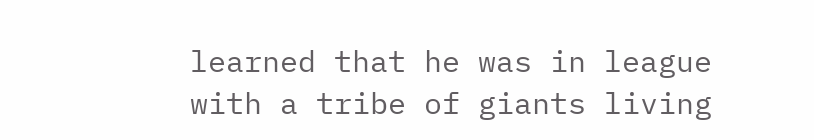learned that he was in league with a tribe of giants living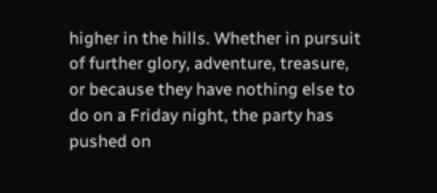higher in the hills. Whether in pursuit of further glory, adventure, treasure, or because they have nothing else to do on a Friday night, the party has pushed on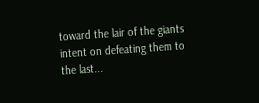toward the lair of the giants intent on defeating them to the last...